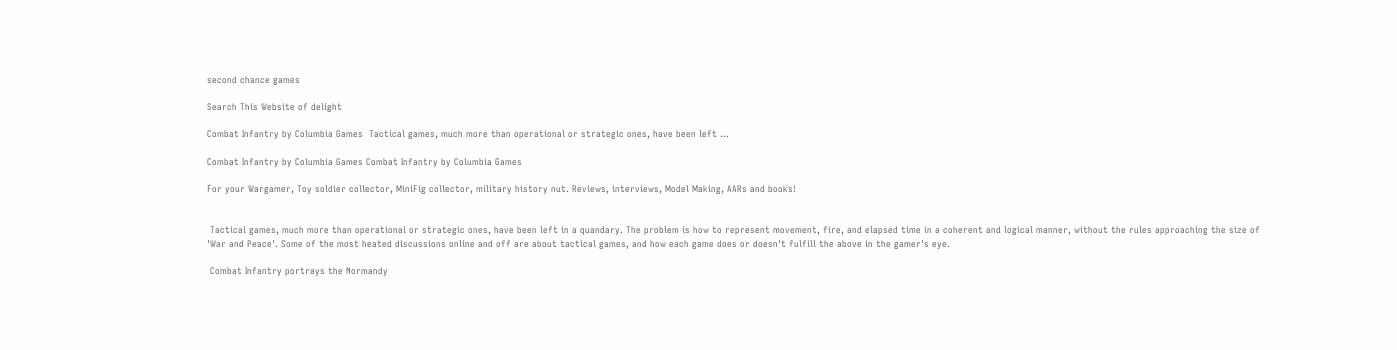second chance games

Search This Website of delight

Combat Infantry by Columbia Games  Tactical games, much more than operational or strategic ones, have been left ...

Combat Infantry by Columbia Games Combat Infantry by Columbia Games

For your Wargamer, Toy soldier collector, MiniFig collector, military history nut. Reviews, interviews, Model Making, AARs and books!


 Tactical games, much more than operational or strategic ones, have been left in a quandary. The problem is how to represent movement, fire, and elapsed time in a coherent and logical manner, without the rules approaching the size of 'War and Peace'. Some of the most heated discussions online and off are about tactical games, and how each game does or doesn't fulfill the above in the gamer's eye.

 Combat Infantry portrays the Normandy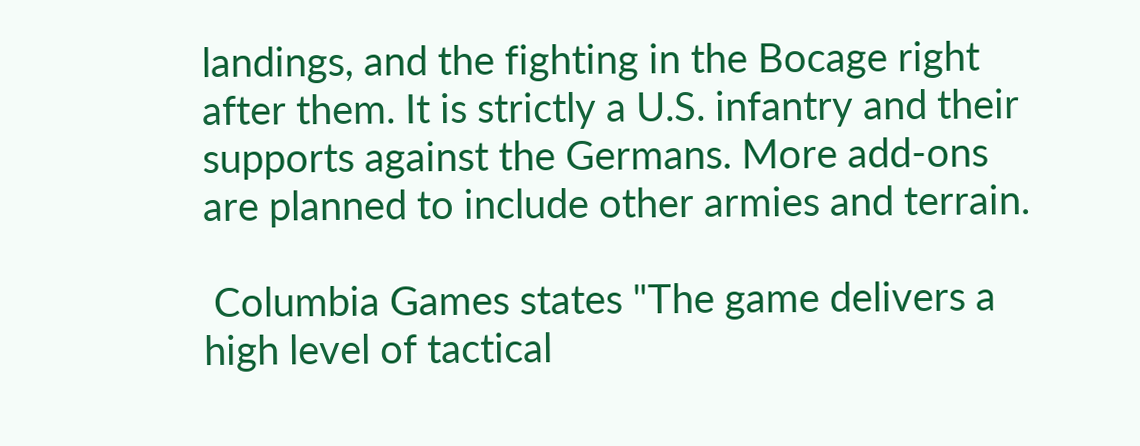landings, and the fighting in the Bocage right after them. It is strictly a U.S. infantry and their supports against the Germans. More add-ons are planned to include other armies and terrain.

 Columbia Games states "The game delivers a high level of tactical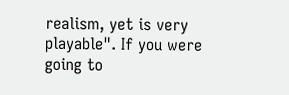realism, yet is very playable". If you were going to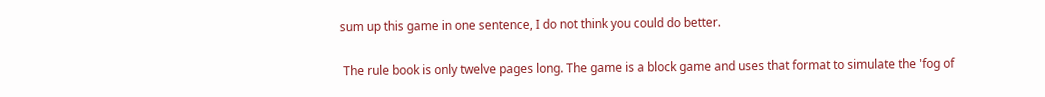sum up this game in one sentence, I do not think you could do better.

 The rule book is only twelve pages long. The game is a block game and uses that format to simulate the 'fog of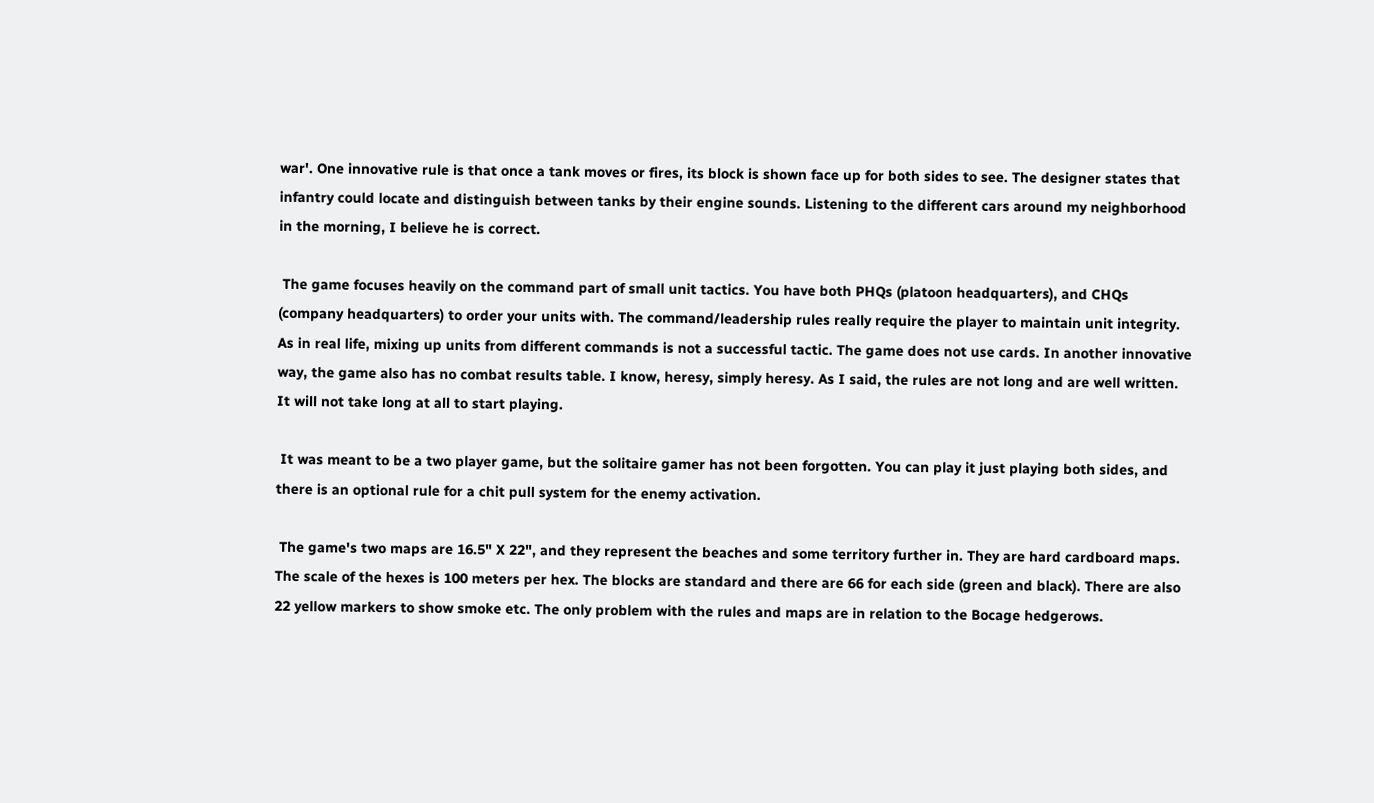war'. One innovative rule is that once a tank moves or fires, its block is shown face up for both sides to see. The designer states that infantry could locate and distinguish between tanks by their engine sounds. Listening to the different cars around my neighborhood in the morning, I believe he is correct.

 The game focuses heavily on the command part of small unit tactics. You have both PHQs (platoon headquarters), and CHQs (company headquarters) to order your units with. The command/leadership rules really require the player to maintain unit integrity. As in real life, mixing up units from different commands is not a successful tactic. The game does not use cards. In another innovative way, the game also has no combat results table. I know, heresy, simply heresy. As I said, the rules are not long and are well written. It will not take long at all to start playing.

 It was meant to be a two player game, but the solitaire gamer has not been forgotten. You can play it just playing both sides, and there is an optional rule for a chit pull system for the enemy activation.

 The game's two maps are 16.5" X 22", and they represent the beaches and some territory further in. They are hard cardboard maps. The scale of the hexes is 100 meters per hex. The blocks are standard and there are 66 for each side (green and black). There are also 22 yellow markers to show smoke etc. The only problem with the rules and maps are in relation to the Bocage hedgerows.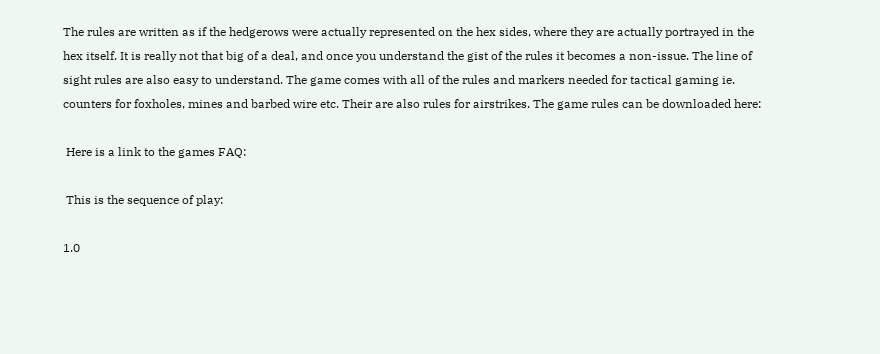The rules are written as if the hedgerows were actually represented on the hex sides, where they are actually portrayed in the hex itself. It is really not that big of a deal, and once you understand the gist of the rules it becomes a non-issue. The line of sight rules are also easy to understand. The game comes with all of the rules and markers needed for tactical gaming ie. counters for foxholes, mines and barbed wire etc. Their are also rules for airstrikes. The game rules can be downloaded here:

 Here is a link to the games FAQ:

 This is the sequence of play:

1.0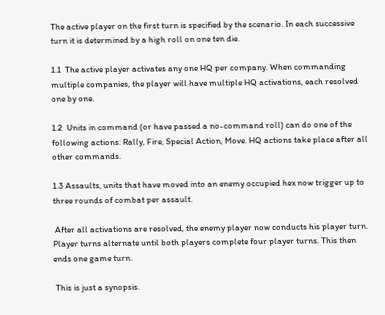The active player on the first turn is specified by the scenario. In each successive turn it is determined by a high roll on one ten die.

1.1  The active player activates any one HQ per company. When commanding multiple companies, the player will have multiple HQ activations, each resolved one by one.

1.2  Units in command (or have passed a no-command roll) can do one of the following actions: Rally, Fire, Special Action, Move. HQ actions take place after all other commands.

1.3 Assaults, units that have moved into an enemy occupied hex now trigger up to three rounds of combat per assault.

 After all activations are resolved, the enemy player now conducts his player turn. Player turns alternate until both players complete four player turns. This then ends one game turn.

 This is just a synopsis.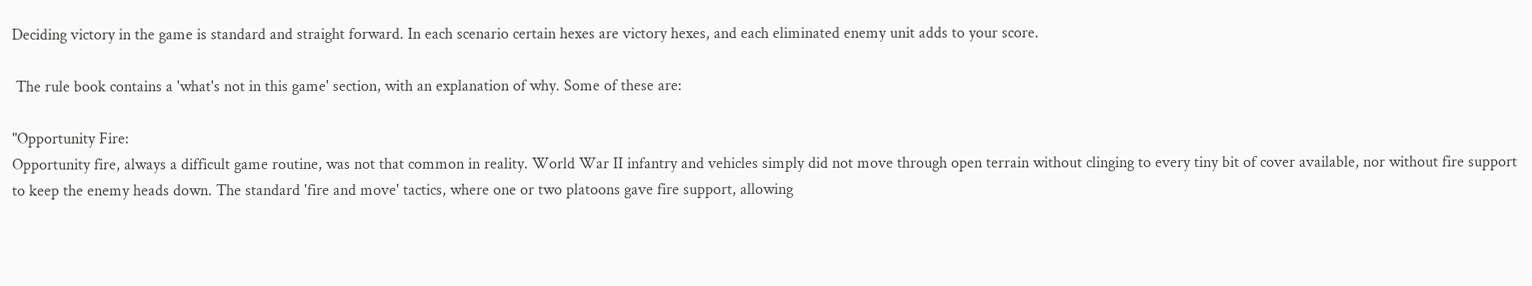Deciding victory in the game is standard and straight forward. In each scenario certain hexes are victory hexes, and each eliminated enemy unit adds to your score.

 The rule book contains a 'what's not in this game' section, with an explanation of why. Some of these are:

"Opportunity Fire:
Opportunity fire, always a difficult game routine, was not that common in reality. World War II infantry and vehicles simply did not move through open terrain without clinging to every tiny bit of cover available, nor without fire support to keep the enemy heads down. The standard 'fire and move' tactics, where one or two platoons gave fire support, allowing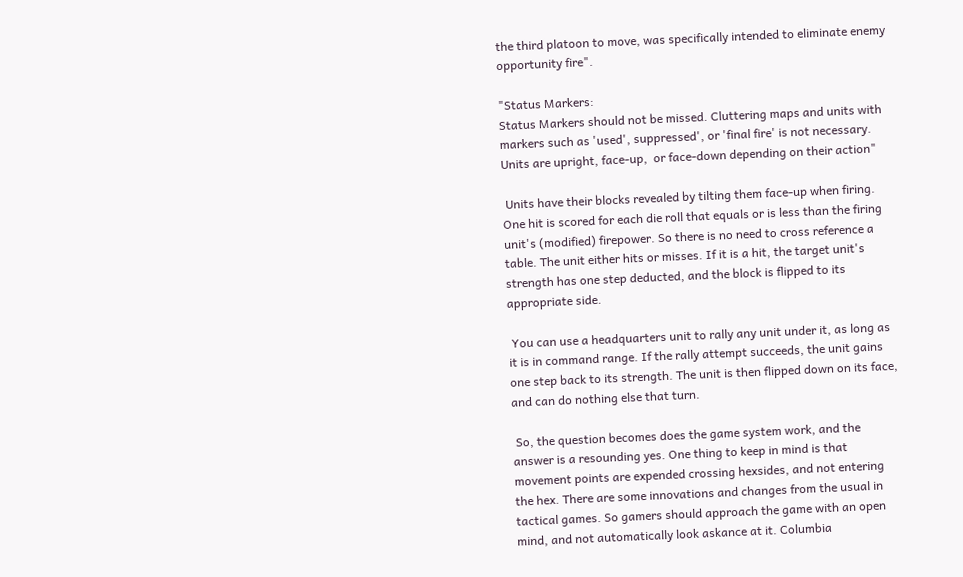the third platoon to move, was specifically intended to eliminate enemy opportunity fire".

"Status Markers:
Status Markers should not be missed. Cluttering maps and units with markers such as 'used', suppressed', or 'final fire' is not necessary. Units are upright, face-up,  or face-down depending on their action"

 Units have their blocks revealed by tilting them face-up when firing. One hit is scored for each die roll that equals or is less than the firing unit's (modified) firepower. So there is no need to cross reference a table. The unit either hits or misses. If it is a hit, the target unit's strength has one step deducted, and the block is flipped to its appropriate side.

 You can use a headquarters unit to rally any unit under it, as long as it is in command range. If the rally attempt succeeds, the unit gains one step back to its strength. The unit is then flipped down on its face, and can do nothing else that turn.

 So, the question becomes does the game system work, and the answer is a resounding yes. One thing to keep in mind is that movement points are expended crossing hexsides, and not entering the hex. There are some innovations and changes from the usual in tactical games. So gamers should approach the game with an open mind, and not automatically look askance at it. Columbia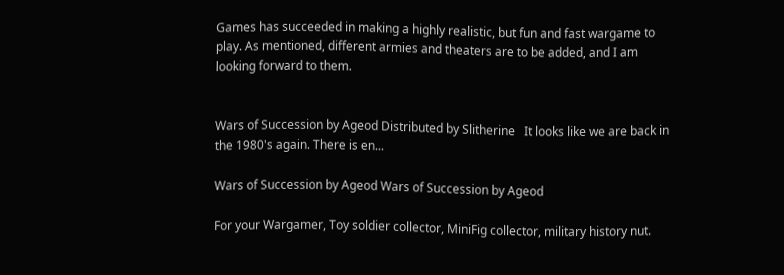Games has succeeded in making a highly realistic, but fun and fast wargame to play. As mentioned, different armies and theaters are to be added, and I am looking forward to them.


Wars of Succession by Ageod Distributed by Slitherine   It looks like we are back in the 1980's again. There is en...

Wars of Succession by Ageod Wars of Succession by Ageod

For your Wargamer, Toy soldier collector, MiniFig collector, military history nut.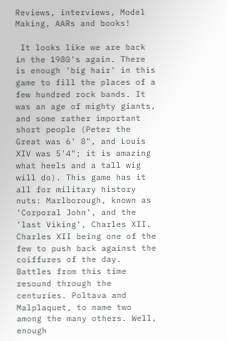Reviews, interviews, Model Making, AARs and books!

 It looks like we are back in the 1980's again. There is enough 'big hair' in this game to fill the places of a few hundred rock bands. It was an age of mighty giants, and some rather important short people (Peter the Great was 6' 8", and Louis XIV was 5'4"; it is amazing what heels and a tall wig will do). This game has it all for military history nuts: Marlborough, known as 'Corporal John', and the 'last Viking', Charles XII. Charles XII being one of the few to push back against the coiffures of the day. Battles from this time resound through the centuries. Poltava and Malplaquet, to name two among the many others. Well, enough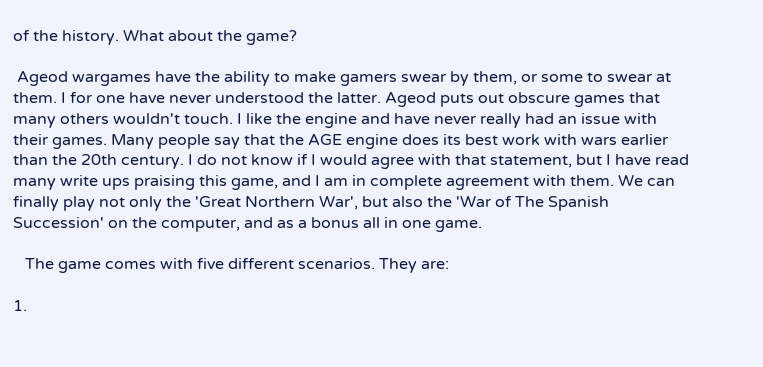of the history. What about the game?

 Ageod wargames have the ability to make gamers swear by them, or some to swear at them. I for one have never understood the latter. Ageod puts out obscure games that many others wouldn't touch. I like the engine and have never really had an issue with their games. Many people say that the AGE engine does its best work with wars earlier than the 20th century. I do not know if I would agree with that statement, but I have read many write ups praising this game, and I am in complete agreement with them. We can finally play not only the 'Great Northern War', but also the 'War of The Spanish Succession' on the computer, and as a bonus all in one game.

   The game comes with five different scenarios. They are:

1.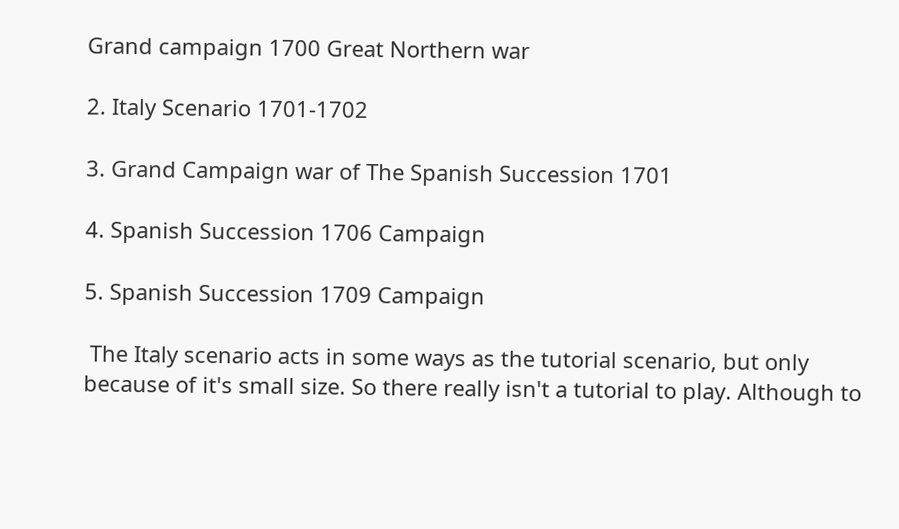Grand campaign 1700 Great Northern war

2. Italy Scenario 1701-1702

3. Grand Campaign war of The Spanish Succession 1701

4. Spanish Succession 1706 Campaign

5. Spanish Succession 1709 Campaign

 The Italy scenario acts in some ways as the tutorial scenario, but only because of it's small size. So there really isn't a tutorial to play. Although to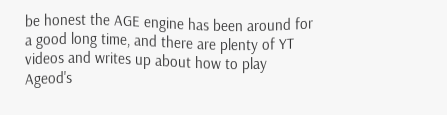be honest the AGE engine has been around for a good long time, and there are plenty of YT videos and writes up about how to play Ageod's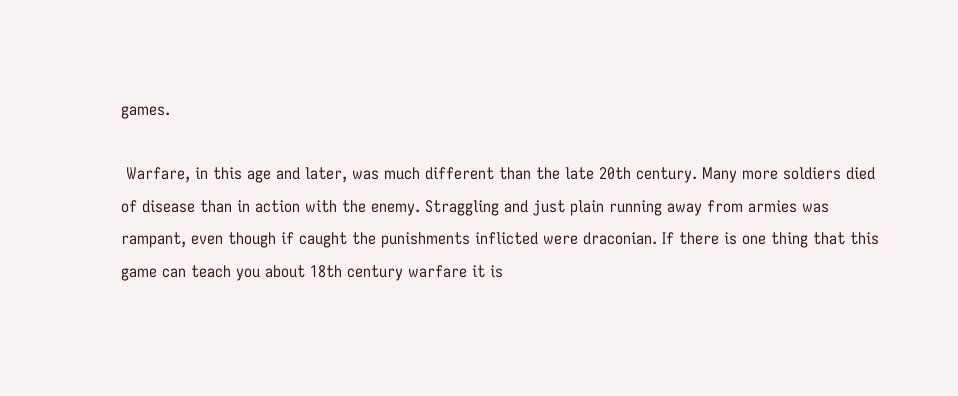games.

 Warfare, in this age and later, was much different than the late 20th century. Many more soldiers died of disease than in action with the enemy. Straggling and just plain running away from armies was rampant, even though if caught the punishments inflicted were draconian. If there is one thing that this game can teach you about 18th century warfare it is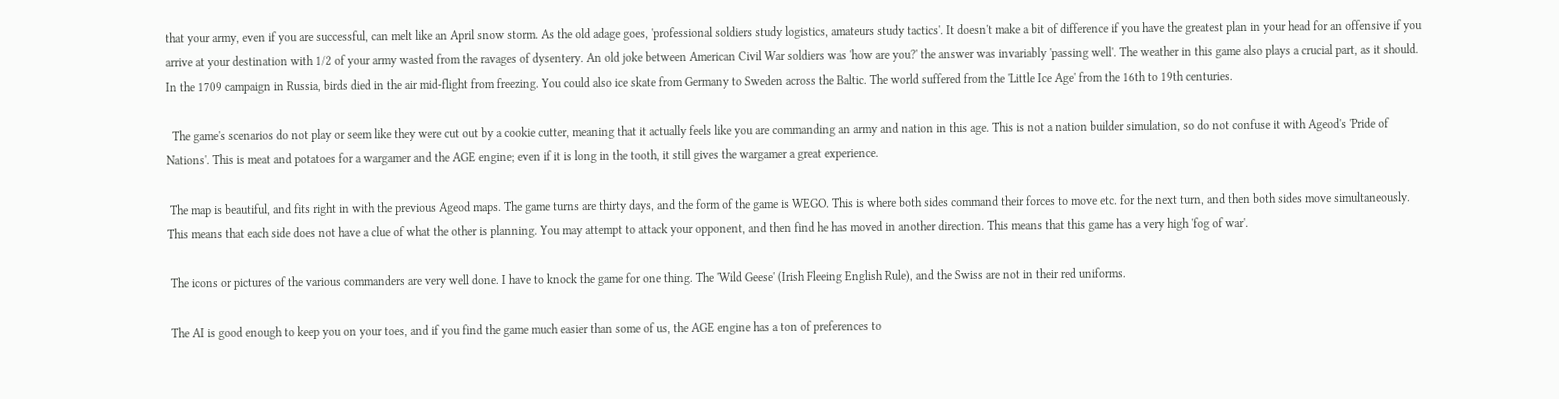that your army, even if you are successful, can melt like an April snow storm. As the old adage goes, 'professional soldiers study logistics, amateurs study tactics'. It doesn't make a bit of difference if you have the greatest plan in your head for an offensive if you arrive at your destination with 1/2 of your army wasted from the ravages of dysentery. An old joke between American Civil War soldiers was 'how are you?' the answer was invariably 'passing well'. The weather in this game also plays a crucial part, as it should. In the 1709 campaign in Russia, birds died in the air mid-flight from freezing. You could also ice skate from Germany to Sweden across the Baltic. The world suffered from the 'Little Ice Age' from the 16th to 19th centuries.

  The game's scenarios do not play or seem like they were cut out by a cookie cutter, meaning that it actually feels like you are commanding an army and nation in this age. This is not a nation builder simulation, so do not confuse it with Ageod's 'Pride of Nations'. This is meat and potatoes for a wargamer and the AGE engine; even if it is long in the tooth, it still gives the wargamer a great experience.

 The map is beautiful, and fits right in with the previous Ageod maps. The game turns are thirty days, and the form of the game is WEGO. This is where both sides command their forces to move etc. for the next turn, and then both sides move simultaneously. This means that each side does not have a clue of what the other is planning. You may attempt to attack your opponent, and then find he has moved in another direction. This means that this game has a very high 'fog of war'.

 The icons or pictures of the various commanders are very well done. I have to knock the game for one thing. The 'Wild Geese' (Irish Fleeing English Rule), and the Swiss are not in their red uniforms.

 The AI is good enough to keep you on your toes, and if you find the game much easier than some of us, the AGE engine has a ton of preferences to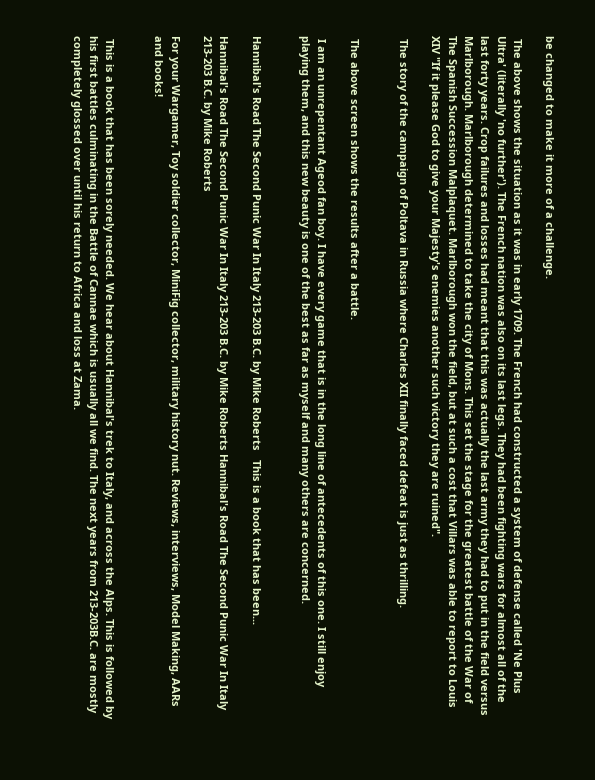be changed to make it more of a challenge.

 The above shows the situation as it was in early 1709. The French had constructed a system of defense called 'Ne Plus Ultra' (literally 'no further'). The French nation was also on its last legs. They had been fighting wars for almost all of the last forty years. Crop failures and losses had meant that this was actually the last army they had to put in the field versus Marlborough. Marlborough determined to take the city of Mons. This set the stage for the greatest battle of the War of The Spanish Succession Malplaquet. Marlborough won the field, but at such a cost that Villars was able to report to Louis XIV "If it please God to give your Majesty's enemies another such victory they are ruined".

 The story of the campaign of Poltava in Russia where Charles XII finally faced defeat is just as thrilling.


 The above screen shows the results after a battle.

 I am an unrepentant Ageod fan boy. I have every game that is in the long line of antecedents of this one. I still enjoy playing them, and this new beauty is one of the best as far as myself and many others are concerned.


Hannibal's Road The Second Punic War In Italy 213-203 B.C. by Mike Roberts   This is a book that has been...

Hannibal's Road The Second Punic War In Italy 213-203 B.C. by Mike Roberts Hannibal's Road The Second Punic War In Italy 213-203 B.C. by Mike Roberts

For your Wargamer, Toy soldier collector, MiniFig collector, military history nut. Reviews, interviews, Model Making, AARs and books!


 This is a book that has been sorely needed. We hear about Hannibal's trek to Italy, and across the Alps. This is followed by his first battles culminating in the Battle of Cannae which is usually all we find. The next years from 213-203B.C. are mostly completely glossed over until his return to Africa and loss at Zama.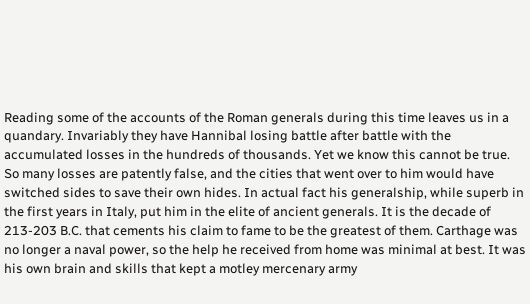Reading some of the accounts of the Roman generals during this time leaves us in a quandary. Invariably they have Hannibal losing battle after battle with the accumulated losses in the hundreds of thousands. Yet we know this cannot be true. So many losses are patently false, and the cities that went over to him would have switched sides to save their own hides. In actual fact his generalship, while superb in the first years in Italy, put him in the elite of ancient generals. It is the decade of 213-203 B.C. that cements his claim to fame to be the greatest of them. Carthage was no longer a naval power, so the help he received from home was minimal at best. It was his own brain and skills that kept a motley mercenary army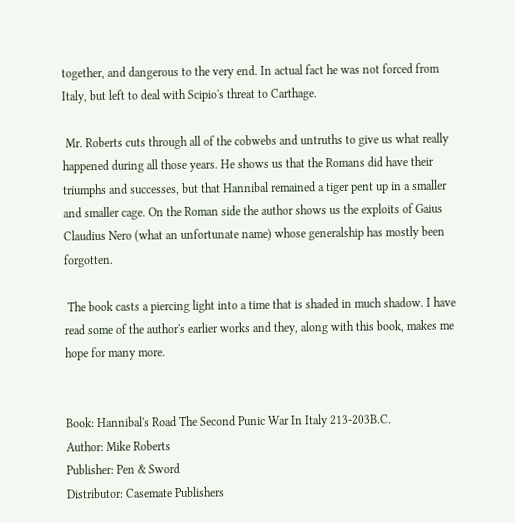together, and dangerous to the very end. In actual fact he was not forced from Italy, but left to deal with Scipio's threat to Carthage.

 Mr. Roberts cuts through all of the cobwebs and untruths to give us what really happened during all those years. He shows us that the Romans did have their triumphs and successes, but that Hannibal remained a tiger pent up in a smaller and smaller cage. On the Roman side the author shows us the exploits of Gaius Claudius Nero (what an unfortunate name) whose generalship has mostly been forgotten.

 The book casts a piercing light into a time that is shaded in much shadow. I have read some of the author's earlier works and they, along with this book, makes me hope for many more.


Book: Hannibal's Road The Second Punic War In Italy 213-203B.C.
Author: Mike Roberts
Publisher: Pen & Sword
Distributor: Casemate Publishers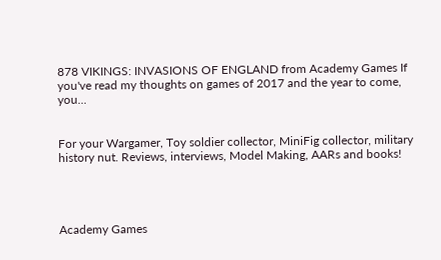878 VIKINGS: INVASIONS OF ENGLAND from Academy Games If you've read my thoughts on games of 2017 and the year to come, you...


For your Wargamer, Toy soldier collector, MiniFig collector, military history nut. Reviews, interviews, Model Making, AARs and books!




Academy Games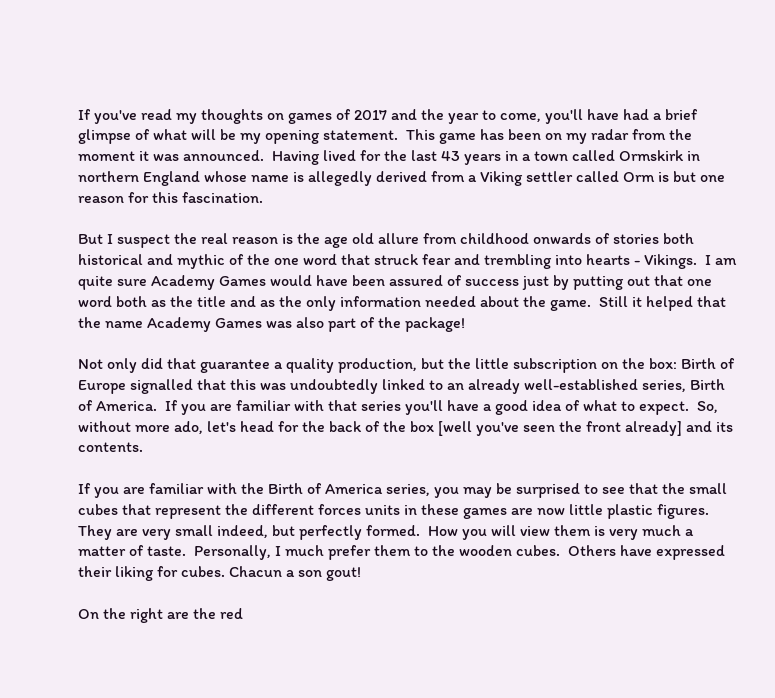If you've read my thoughts on games of 2017 and the year to come, you'll have had a brief glimpse of what will be my opening statement.  This game has been on my radar from the moment it was announced.  Having lived for the last 43 years in a town called Ormskirk in northern England whose name is allegedly derived from a Viking settler called Orm is but one reason for this fascination.

But I suspect the real reason is the age old allure from childhood onwards of stories both historical and mythic of the one word that struck fear and trembling into hearts - Vikings.  I am quite sure Academy Games would have been assured of success just by putting out that one word both as the title and as the only information needed about the game.  Still it helped that the name Academy Games was also part of the package!

Not only did that guarantee a quality production, but the little subscription on the box: Birth of Europe signalled that this was undoubtedly linked to an already well-established series, Birth of America.  If you are familiar with that series you'll have a good idea of what to expect.  So, without more ado, let's head for the back of the box [well you've seen the front already] and its contents.

If you are familiar with the Birth of America series, you may be surprised to see that the small cubes that represent the different forces units in these games are now little plastic figures.  They are very small indeed, but perfectly formed.  How you will view them is very much a matter of taste.  Personally, I much prefer them to the wooden cubes.  Others have expressed their liking for cubes. Chacun a son gout!

On the right are the red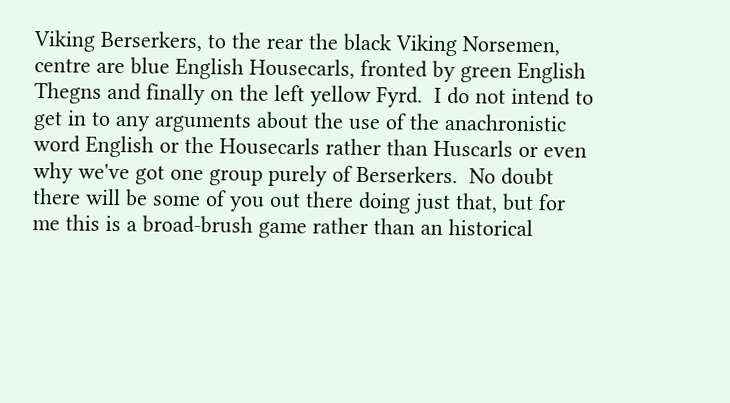Viking Berserkers, to the rear the black Viking Norsemen, centre are blue English Housecarls, fronted by green English Thegns and finally on the left yellow Fyrd.  I do not intend to get in to any arguments about the use of the anachronistic  word English or the Housecarls rather than Huscarls or even why we've got one group purely of Berserkers.  No doubt there will be some of you out there doing just that, but for me this is a broad-brush game rather than an historical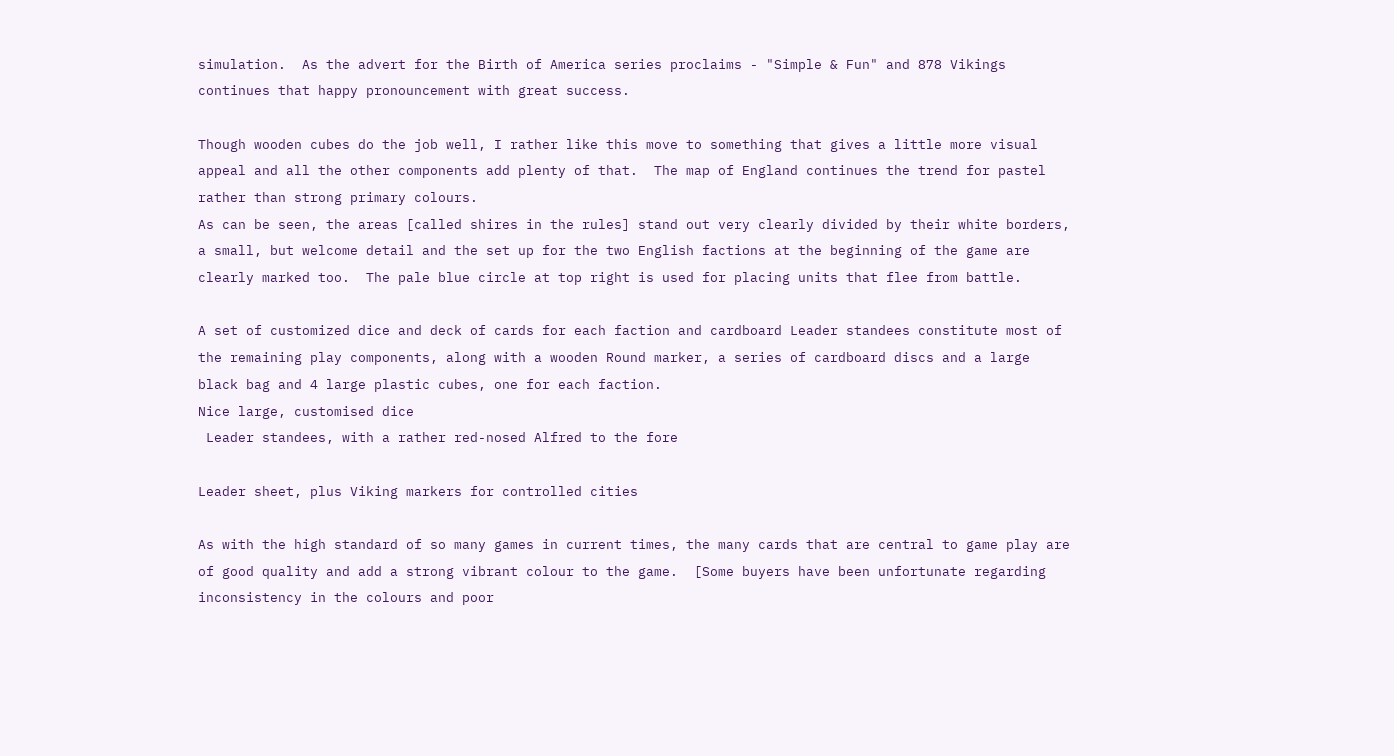simulation.  As the advert for the Birth of America series proclaims - "Simple & Fun" and 878 Vikings continues that happy pronouncement with great success.

Though wooden cubes do the job well, I rather like this move to something that gives a little more visual appeal and all the other components add plenty of that.  The map of England continues the trend for pastel rather than strong primary colours.
As can be seen, the areas [called shires in the rules] stand out very clearly divided by their white borders, a small, but welcome detail and the set up for the two English factions at the beginning of the game are clearly marked too.  The pale blue circle at top right is used for placing units that flee from battle.

A set of customized dice and deck of cards for each faction and cardboard Leader standees constitute most of the remaining play components, along with a wooden Round marker, a series of cardboard discs and a large black bag and 4 large plastic cubes, one for each faction.
Nice large, customised dice
 Leader standees, with a rather red-nosed Alfred to the fore

Leader sheet, plus Viking markers for controlled cities

As with the high standard of so many games in current times, the many cards that are central to game play are of good quality and add a strong vibrant colour to the game.  [Some buyers have been unfortunate regarding inconsistency in the colours and poor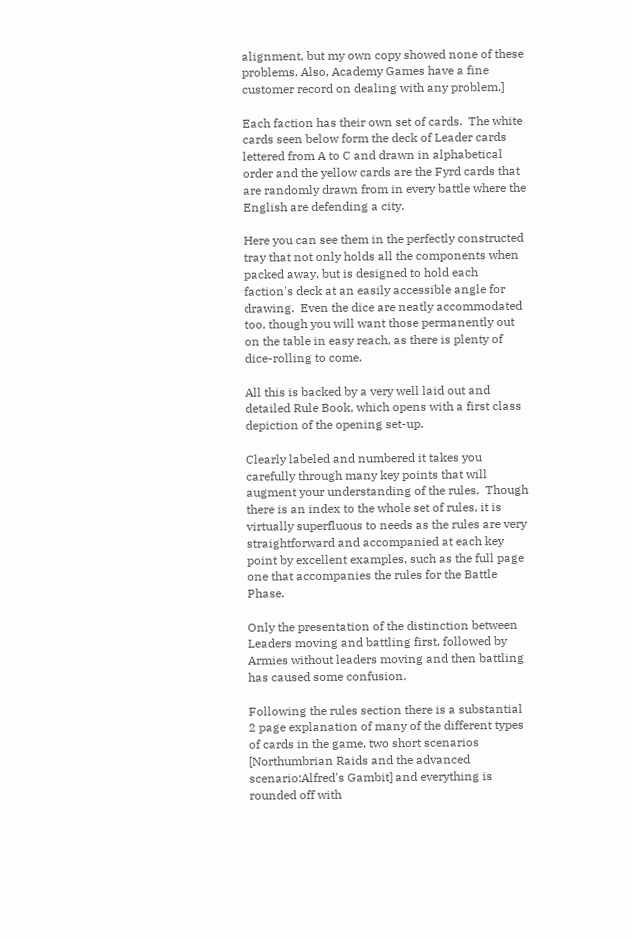alignment, but my own copy showed none of these problems. Also, Academy Games have a fine customer record on dealing with any problem.]

Each faction has their own set of cards.  The white cards seen below form the deck of Leader cards lettered from A to C and drawn in alphabetical order and the yellow cards are the Fyrd cards that are randomly drawn from in every battle where the English are defending a city.

Here you can see them in the perfectly constructed tray that not only holds all the components when packed away, but is designed to hold each faction's deck at an easily accessible angle for drawing.  Even the dice are neatly accommodated too, though you will want those permanently out on the table in easy reach, as there is plenty of dice-rolling to come.

All this is backed by a very well laid out and detailed Rule Book, which opens with a first class depiction of the opening set-up.

Clearly labeled and numbered it takes you carefully through many key points that will augment your understanding of the rules.  Though there is an index to the whole set of rules, it is virtually superfluous to needs as the rules are very straightforward and accompanied at each key point by excellent examples, such as the full page one that accompanies the rules for the Battle Phase.

Only the presentation of the distinction between Leaders moving and battling first, followed by Armies without leaders moving and then battling has caused some confusion.

Following the rules section there is a substantial 2 page explanation of many of the different types of cards in the game, two short scenarios [Northumbrian Raids and the advanced scenario:Alfred's Gambit] and everything is rounded off with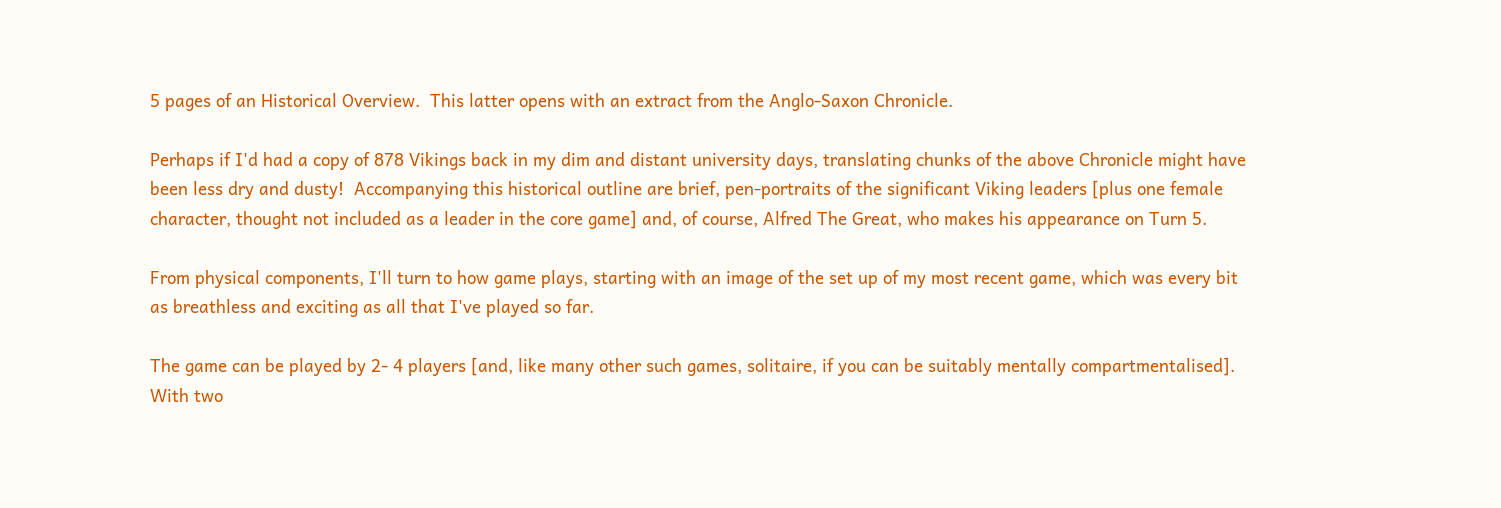5 pages of an Historical Overview.  This latter opens with an extract from the Anglo-Saxon Chronicle.

Perhaps if I'd had a copy of 878 Vikings back in my dim and distant university days, translating chunks of the above Chronicle might have been less dry and dusty!  Accompanying this historical outline are brief, pen-portraits of the significant Viking leaders [plus one female character, thought not included as a leader in the core game] and, of course, Alfred The Great, who makes his appearance on Turn 5.

From physical components, I'll turn to how game plays, starting with an image of the set up of my most recent game, which was every bit as breathless and exciting as all that I've played so far.

The game can be played by 2- 4 players [and, like many other such games, solitaire, if you can be suitably mentally compartmentalised].  With two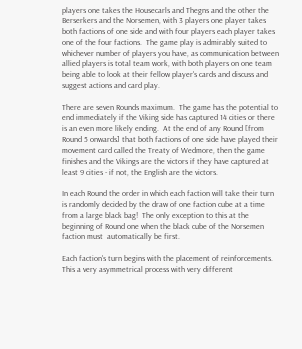players one takes the Housecarls and Thegns and the other the Berserkers and the Norsemen, with 3 players one player takes both factions of one side and with four players each player takes one of the four factions.  The game play is admirably suited to whichever number of players you have, as communication between allied players is total team work, with both players on one team being able to look at their fellow player's cards and discuss and suggest actions and card play.

There are seven Rounds maximum.  The game has the potential to end immediately if the Viking side has captured 14 cities or there is an even more likely ending.  At the end of any Round [from Round 5 onwards] that both factions of one side have played their movement card called the Treaty of Wedmore, then the game finishes and the Vikings are the victors if they have captured at least 9 cities - if not, the English are the victors.

In each Round the order in which each faction will take their turn is randomly decided by the draw of one faction cube at a time from a large black bag!  The only exception to this at the beginning of Round one when the black cube of the Norsemen faction must  automatically be first.

Each faction's turn begins with the placement of reinforcements.  This a very asymmetrical process with very different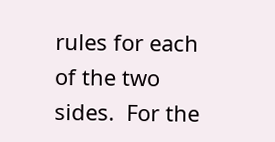rules for each of the two sides.  For the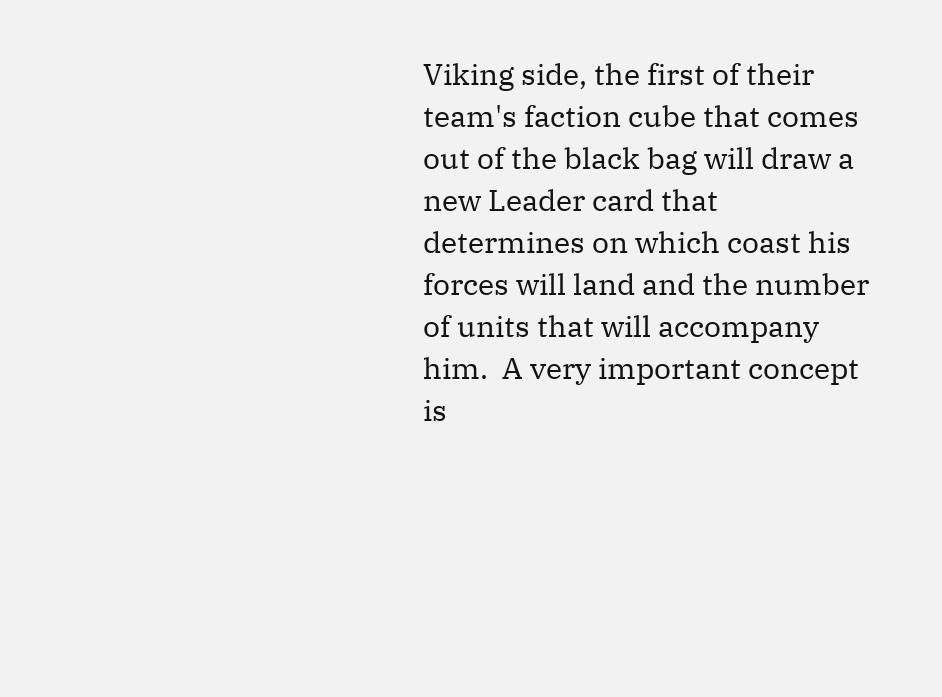Viking side, the first of their team's faction cube that comes out of the black bag will draw a new Leader card that determines on which coast his forces will land and the number of units that will accompany him.  A very important concept is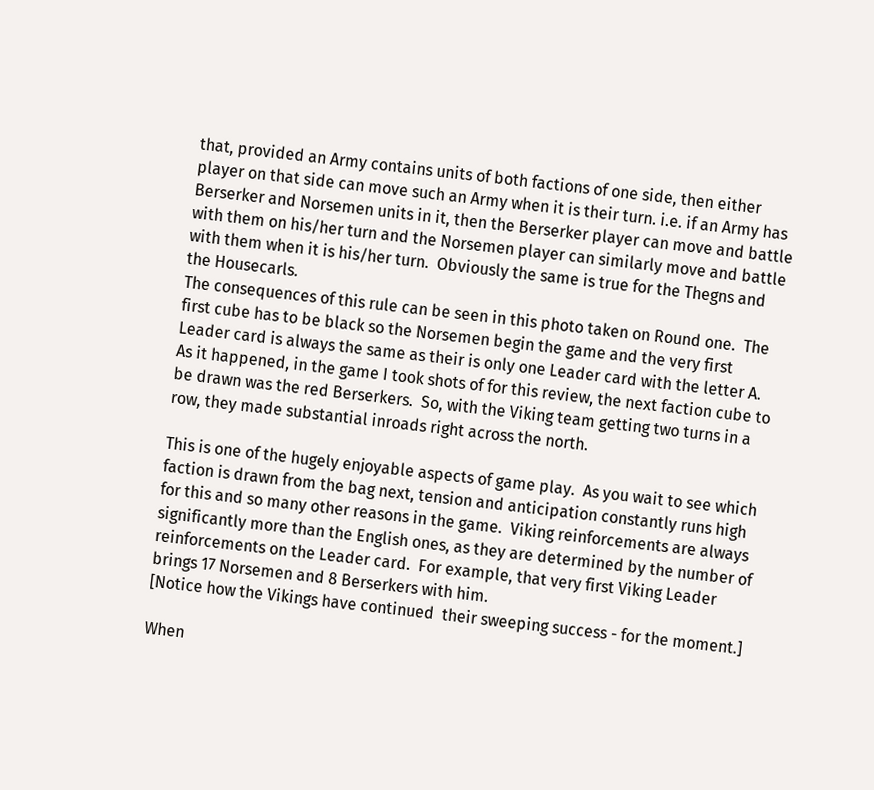that, provided an Army contains units of both factions of one side, then either player on that side can move such an Army when it is their turn. i.e. if an Army has Berserker and Norsemen units in it, then the Berserker player can move and battle with them on his/her turn and the Norsemen player can similarly move and battle with them when it is his/her turn.  Obviously the same is true for the Thegns and the Housecarls.
The consequences of this rule can be seen in this photo taken on Round one.  The first cube has to be black so the Norsemen begin the game and the very first Leader card is always the same as their is only one Leader card with the letter A.  As it happened, in the game I took shots of for this review, the next faction cube to be drawn was the red Berserkers.  So, with the Viking team getting two turns in a row, they made substantial inroads right across the north.

This is one of the hugely enjoyable aspects of game play.  As you wait to see which faction is drawn from the bag next, tension and anticipation constantly runs high for this and so many other reasons in the game.  Viking reinforcements are always significantly more than the English ones, as they are determined by the number of reinforcements on the Leader card.  For example, that very first Viking Leader brings 17 Norsemen and 8 Berserkers with him.
[Notice how the Vikings have continued  their sweeping success - for the moment.]

When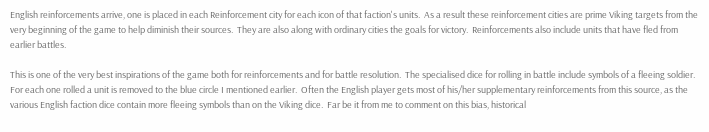English reinforcements arrive, one is placed in each Reinforcement city for each icon of that faction's units.  As a result these reinforcement cities are prime Viking targets from the very beginning of the game to help diminish their sources.  They are also along with ordinary cities the goals for victory.  Reinforcements also include units that have fled from earlier battles.

This is one of the very best inspirations of the game both for reinforcements and for battle resolution.  The specialised dice for rolling in battle include symbols of a fleeing soldier. For each one rolled a unit is removed to the blue circle I mentioned earlier.  Often the English player gets most of his/her supplementary reinforcements from this source, as the various English faction dice contain more fleeing symbols than on the Viking dice.  Far be it from me to comment on this bias, historical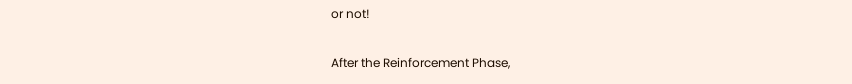or not!

After the Reinforcement Phase,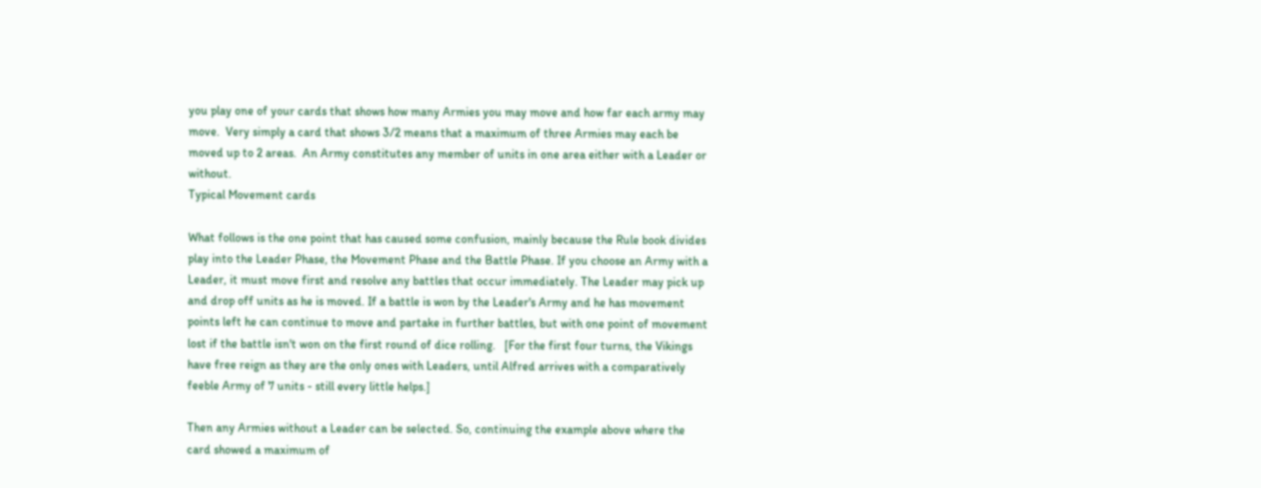you play one of your cards that shows how many Armies you may move and how far each army may move.  Very simply a card that shows 3/2 means that a maximum of three Armies may each be moved up to 2 areas.  An Army constitutes any member of units in one area either with a Leader or without.
Typical Movement cards

What follows is the one point that has caused some confusion, mainly because the Rule book divides play into the Leader Phase, the Movement Phase and the Battle Phase. If you choose an Army with a Leader, it must move first and resolve any battles that occur immediately. The Leader may pick up and drop off units as he is moved. If a battle is won by the Leader's Army and he has movement points left he can continue to move and partake in further battles, but with one point of movement lost if the battle isn't won on the first round of dice rolling.   [For the first four turns, the Vikings have free reign as they are the only ones with Leaders, until Alfred arrives with a comparatively feeble Army of 7 units - still every little helps.]

Then any Armies without a Leader can be selected. So, continuing the example above where the card showed a maximum of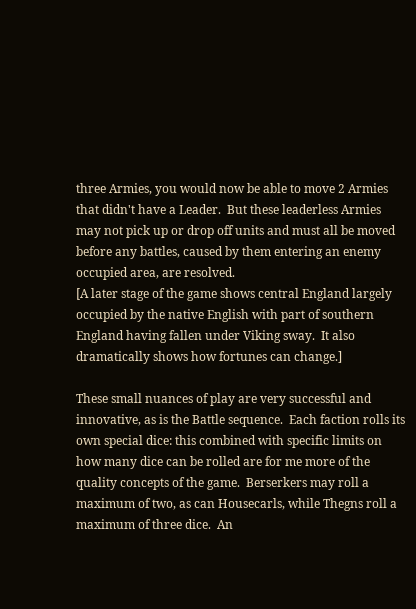three Armies, you would now be able to move 2 Armies that didn't have a Leader.  But these leaderless Armies may not pick up or drop off units and must all be moved before any battles, caused by them entering an enemy occupied area, are resolved.
[A later stage of the game shows central England largely occupied by the native English with part of southern England having fallen under Viking sway.  It also dramatically shows how fortunes can change.]

These small nuances of play are very successful and innovative, as is the Battle sequence.  Each faction rolls its own special dice: this combined with specific limits on how many dice can be rolled are for me more of the quality concepts of the game.  Berserkers may roll a maximum of two, as can Housecarls, while Thegns roll a maximum of three dice.  An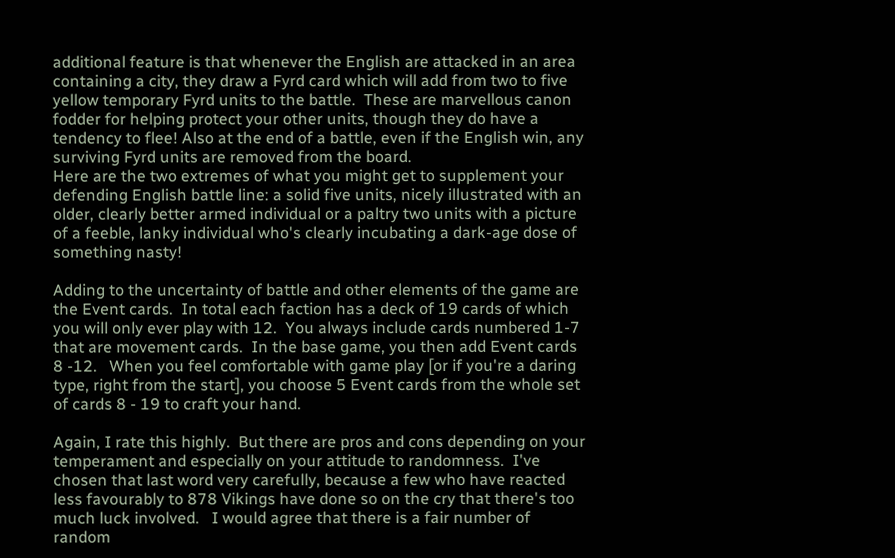additional feature is that whenever the English are attacked in an area containing a city, they draw a Fyrd card which will add from two to five yellow temporary Fyrd units to the battle.  These are marvellous canon fodder for helping protect your other units, though they do have a tendency to flee! Also at the end of a battle, even if the English win, any surviving Fyrd units are removed from the board.
Here are the two extremes of what you might get to supplement your defending English battle line: a solid five units, nicely illustrated with an older, clearly better armed individual or a paltry two units with a picture of a feeble, lanky individual who's clearly incubating a dark-age dose of  something nasty!

Adding to the uncertainty of battle and other elements of the game are the Event cards.  In total each faction has a deck of 19 cards of which you will only ever play with 12.  You always include cards numbered 1-7 that are movement cards.  In the base game, you then add Event cards 8 -12.   When you feel comfortable with game play [or if you're a daring type, right from the start], you choose 5 Event cards from the whole set of cards 8 - 19 to craft your hand.

Again, I rate this highly.  But there are pros and cons depending on your temperament and especially on your attitude to randomness.  I've chosen that last word very carefully, because a few who have reacted less favourably to 878 Vikings have done so on the cry that there's too much luck involved.   I would agree that there is a fair number of random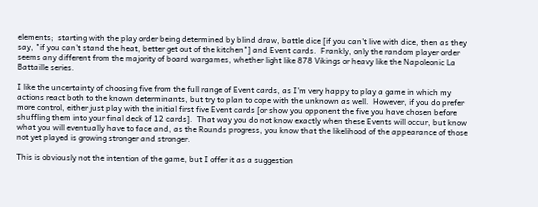elements;  starting with the play order being determined by blind draw, battle dice [if you can't live with dice, then as they say, "if you can't stand the heat, better get out of the kitchen"] and Event cards.  Frankly, only the random player order seems any different from the majority of board wargames, whether light like 878 Vikings or heavy like the Napoleonic La Battaille series.

I like the uncertainty of choosing five from the full range of Event cards, as I'm very happy to play a game in which my actions react both to the known determinants, but try to plan to cope with the unknown as well.  However, if you do prefer more control, either just play with the initial first five Event cards [or show you opponent the five you have chosen before shuffling them into your final deck of 12 cards].  That way you do not know exactly when these Events will occur, but know what you will eventually have to face and, as the Rounds progress, you know that the likelihood of the appearance of those not yet played is growing stronger and stronger.

This is obviously not the intention of the game, but I offer it as a suggestion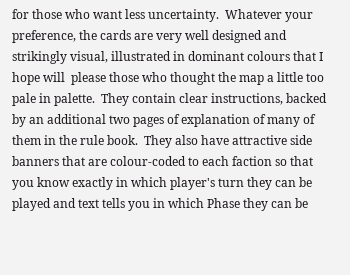for those who want less uncertainty.  Whatever your preference, the cards are very well designed and strikingly visual, illustrated in dominant colours that I hope will  please those who thought the map a little too pale in palette.  They contain clear instructions, backed by an additional two pages of explanation of many of them in the rule book.  They also have attractive side banners that are colour-coded to each faction so that you know exactly in which player's turn they can be played and text tells you in which Phase they can be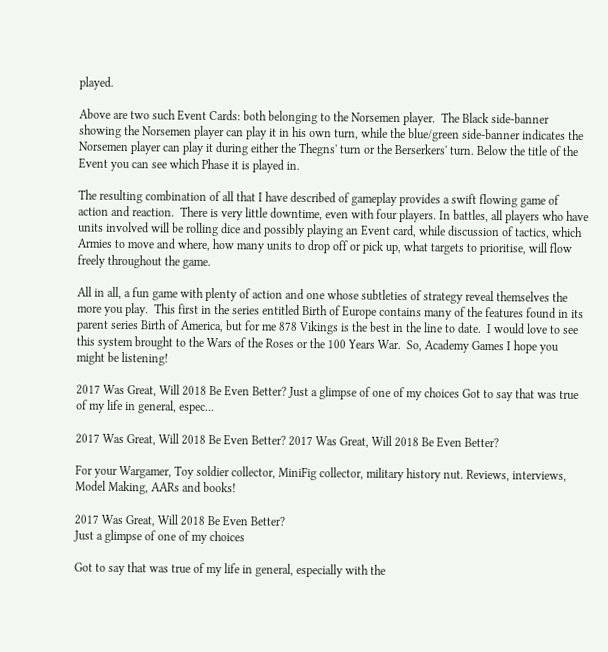played.

Above are two such Event Cards: both belonging to the Norsemen player.  The Black side-banner showing the Norsemen player can play it in his own turn, while the blue/green side-banner indicates the Norsemen player can play it during either the Thegns' turn or the Berserkers' turn. Below the title of the Event you can see which Phase it is played in.

The resulting combination of all that I have described of gameplay provides a swift flowing game of action and reaction.  There is very little downtime, even with four players. In battles, all players who have units involved will be rolling dice and possibly playing an Event card, while discussion of tactics, which Armies to move and where, how many units to drop off or pick up, what targets to prioritise, will flow freely throughout the game.

All in all, a fun game with plenty of action and one whose subtleties of strategy reveal themselves the more you play.  This first in the series entitled Birth of Europe contains many of the features found in its parent series Birth of America, but for me 878 Vikings is the best in the line to date.  I would love to see this system brought to the Wars of the Roses or the 100 Years War.  So, Academy Games I hope you might be listening!

2017 Was Great, Will 2018 Be Even Better? Just a glimpse of one of my choices Got to say that was true of my life in general, espec...

2017 Was Great, Will 2018 Be Even Better? 2017 Was Great, Will 2018 Be Even Better?

For your Wargamer, Toy soldier collector, MiniFig collector, military history nut. Reviews, interviews, Model Making, AARs and books!

2017 Was Great, Will 2018 Be Even Better?
Just a glimpse of one of my choices

Got to say that was true of my life in general, especially with the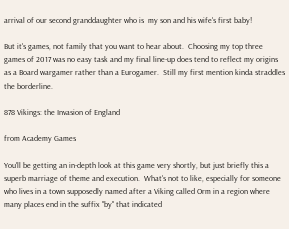arrival of our second granddaughter who is  my son and his wife's first baby!

But it's games, not family that you want to hear about.  Choosing my top three games of 2017 was no easy task and my final line-up does tend to reflect my origins as a Board wargamer rather than a Eurogamer.  Still my first mention kinda straddles the borderline.

878 Vikings: the Invasion of England

from Academy Games

You'll be getting an in-depth look at this game very shortly, but just briefly this a superb marriage of theme and execution.  What's not to like, especially for someone who lives in a town supposedly named after a Viking called Orm in a region where many places end in the suffix "by" that indicated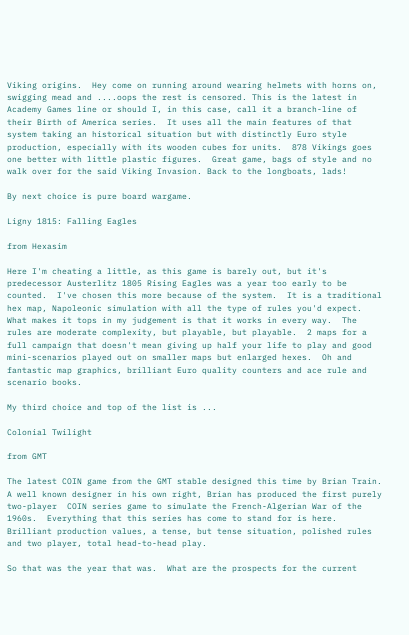Viking origins.  Hey come on running around wearing helmets with horns on, swigging mead and ....oops the rest is censored. This is the latest in Academy Games line or should I, in this case, call it a branch-line of their Birth of America series.  It uses all the main features of that system taking an historical situation but with distinctly Euro style production, especially with its wooden cubes for units.  878 Vikings goes one better with little plastic figures.  Great game, bags of style and no walk over for the said Viking Invasion. Back to the longboats, lads!

By next choice is pure board wargame.

Ligny 1815: Falling Eagles

from Hexasim

Here I'm cheating a little, as this game is barely out, but it's predecessor Austerlitz 1805 Rising Eagles was a year too early to be counted.  I've chosen this more because of the system.  It is a traditional hex map, Napoleonic simulation with all the type of rules you'd expect.  What makes it tops in my judgement is that it works in every way.  The rules are moderate complexity, but playable, but playable.  2 maps for a full campaign that doesn't mean giving up half your life to play and good mini-scenarios played out on smaller maps but enlarged hexes.  Oh and fantastic map graphics, brilliant Euro quality counters and ace rule and scenario books.

My third choice and top of the list is ...

Colonial Twilight

from GMT

The latest COIN game from the GMT stable designed this time by Brian Train.  A well known designer in his own right, Brian has produced the first purely two-player  COIN series game to simulate the French-Algerian War of the 1960s.  Everything that this series has come to stand for is here.  Brilliant production values, a tense, but tense situation, polished rules and two player, total head-to-head play.

So that was the year that was.  What are the prospects for the current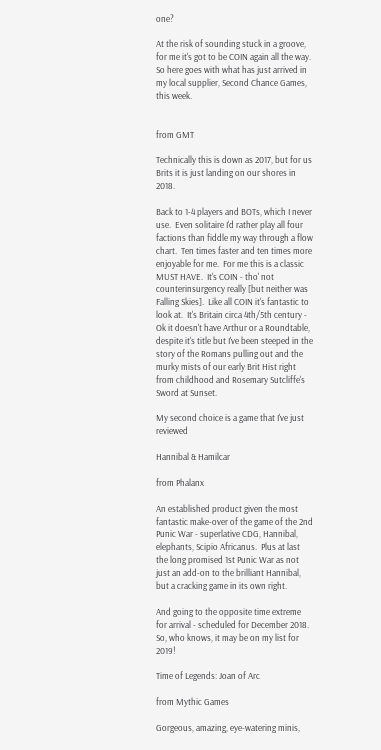one?

At the risk of sounding stuck in a groove, for me it's got to be COIN again all the way.  So here goes with what has just arrived in my local supplier, Second Chance Games, this week.


from GMT

Technically this is down as 2017, but for us Brits it is just landing on our shores in 2018.

Back to 1-4 players and BOTs, which I never use.  Even solitaire I'd rather play all four factions than fiddle my way through a flow chart.  Ten times faster and ten times more enjoyable for me.  For me this is a classic MUST HAVE.  It's COIN - tho' not counterinsurgency really [but neither was Falling Skies].  Like all COIN it's fantastic to look at.  It's Britain circa 4th/5th century - Ok it doesn't have Arthur or a Roundtable, despite it's title but I've been steeped in the story of the Romans pulling out and the murky mists of our early Brit Hist right from childhood and Rosemary Sutcliffe's Sword at Sunset.

My second choice is a game that I've just reviewed

Hannibal & Hamilcar

from Phalanx

An established product given the most fantastic make-over of the game of the 2nd Punic War - superlative CDG, Hannibal, elephants, Scipio Africanus.  Plus at last the long promised 1st Punic War as not just an add-on to the brilliant Hannibal, but a cracking game in its own right.

And going to the opposite time extreme for arrival - scheduled for December 2018.  So, who knows, it may be on my list for 2019!

Time of Legends: Joan of Arc

from Mythic Games

Gorgeous, amazing, eye-watering minis,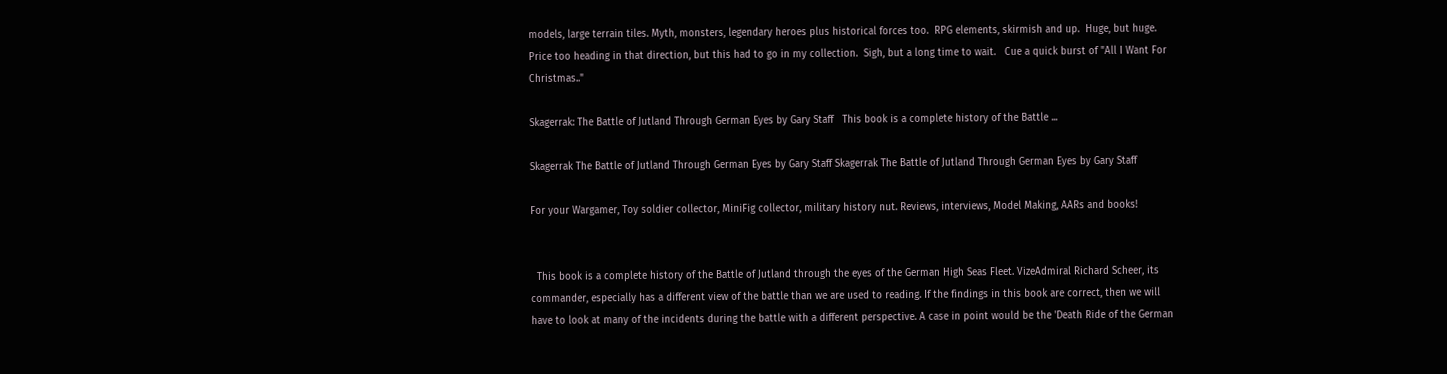models, large terrain tiles. Myth, monsters, legendary heroes plus historical forces too.  RPG elements, skirmish and up.  Huge, but huge.  Price too heading in that direction, but this had to go in my collection.  Sigh, but a long time to wait.   Cue a quick burst of "All I Want For Christmas.."

Skagerrak: The Battle of Jutland Through German Eyes by Gary Staff   This book is a complete history of the Battle ...

Skagerrak The Battle of Jutland Through German Eyes by Gary Staff Skagerrak The Battle of Jutland Through German Eyes by Gary Staff

For your Wargamer, Toy soldier collector, MiniFig collector, military history nut. Reviews, interviews, Model Making, AARs and books!


  This book is a complete history of the Battle of Jutland through the eyes of the German High Seas Fleet. VizeAdmiral Richard Scheer, its commander, especially has a different view of the battle than we are used to reading. If the findings in this book are correct, then we will have to look at many of the incidents during the battle with a different perspective. A case in point would be the 'Death Ride of the German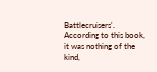Battlecruisers'. According to this book, it was nothing of the kind,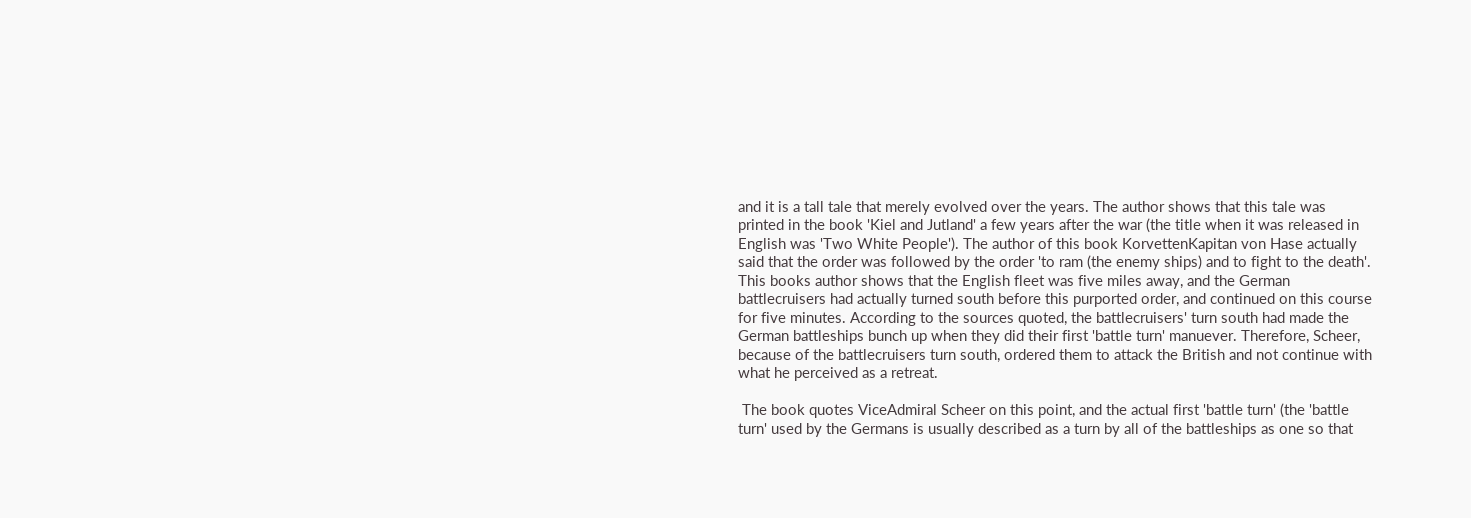and it is a tall tale that merely evolved over the years. The author shows that this tale was printed in the book 'Kiel and Jutland' a few years after the war (the title when it was released in English was 'Two White People'). The author of this book KorvettenKapitan von Hase actually said that the order was followed by the order 'to ram (the enemy ships) and to fight to the death'. This books author shows that the English fleet was five miles away, and the German battlecruisers had actually turned south before this purported order, and continued on this course for five minutes. According to the sources quoted, the battlecruisers' turn south had made the German battleships bunch up when they did their first 'battle turn' manuever. Therefore, Scheer, because of the battlecruisers turn south, ordered them to attack the British and not continue with what he perceived as a retreat.

 The book quotes ViceAdmiral Scheer on this point, and the actual first 'battle turn' (the 'battle turn' used by the Germans is usually described as a turn by all of the battleships as one so that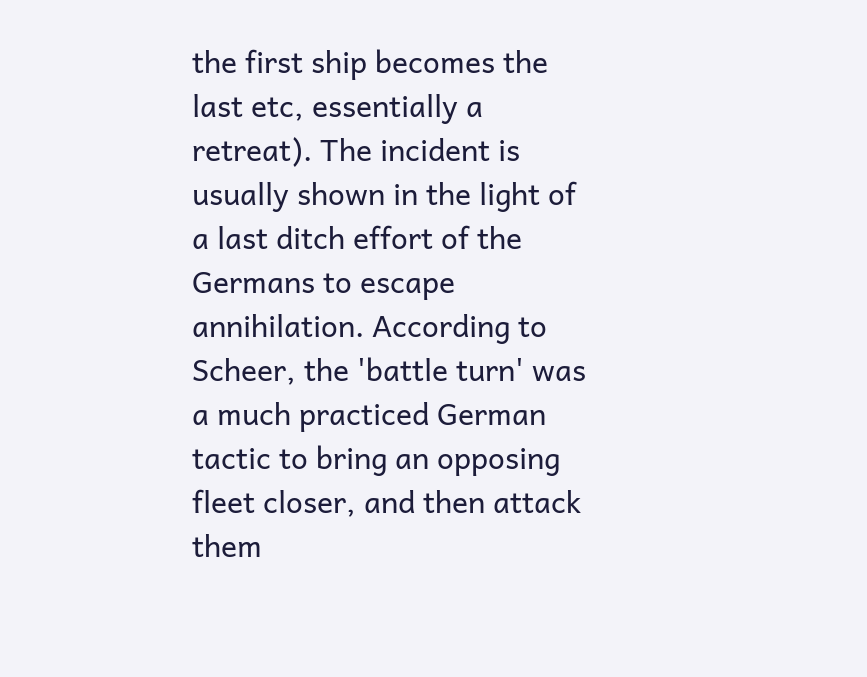the first ship becomes the last etc, essentially a retreat). The incident is usually shown in the light of a last ditch effort of the Germans to escape annihilation. According to Scheer, the 'battle turn' was a much practiced German tactic to bring an opposing fleet closer, and then attack them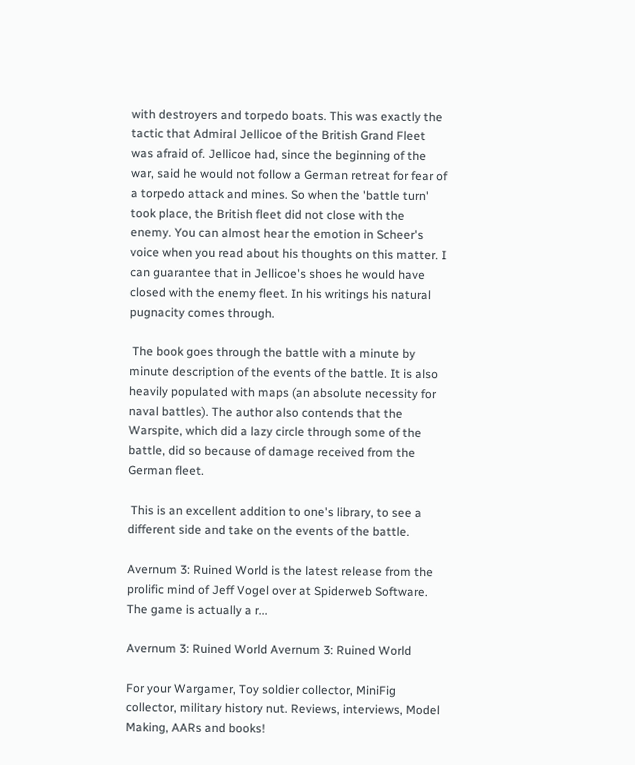with destroyers and torpedo boats. This was exactly the tactic that Admiral Jellicoe of the British Grand Fleet was afraid of. Jellicoe had, since the beginning of the war, said he would not follow a German retreat for fear of a torpedo attack and mines. So when the 'battle turn' took place, the British fleet did not close with the enemy. You can almost hear the emotion in Scheer's voice when you read about his thoughts on this matter. I can guarantee that in Jellicoe's shoes he would have closed with the enemy fleet. In his writings his natural pugnacity comes through.

 The book goes through the battle with a minute by minute description of the events of the battle. It is also heavily populated with maps (an absolute necessity for naval battles). The author also contends that the Warspite, which did a lazy circle through some of the battle, did so because of damage received from the German fleet.

 This is an excellent addition to one's library, to see a different side and take on the events of the battle.

Avernum 3: Ruined World is the latest release from the prolific mind of Jeff Vogel over at Spiderweb Software. The game is actually a r...

Avernum 3: Ruined World Avernum 3: Ruined World

For your Wargamer, Toy soldier collector, MiniFig collector, military history nut. Reviews, interviews, Model Making, AARs and books!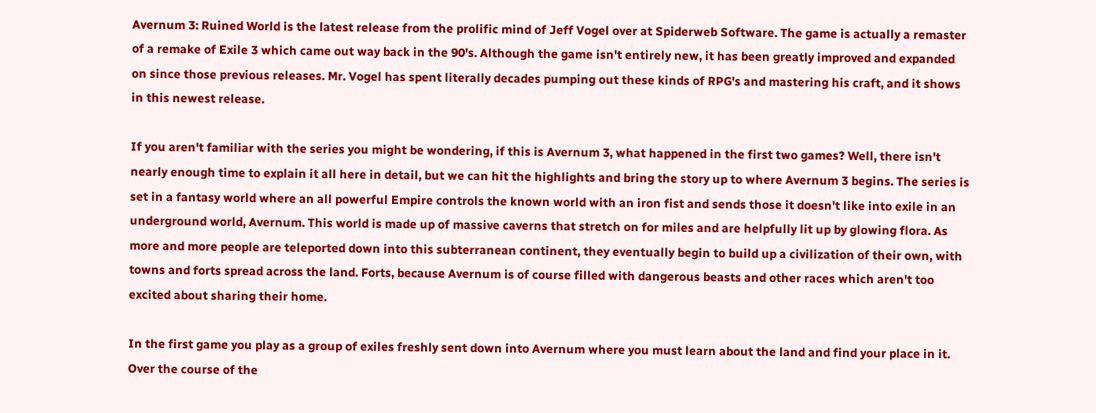Avernum 3: Ruined World is the latest release from the prolific mind of Jeff Vogel over at Spiderweb Software. The game is actually a remaster of a remake of Exile 3 which came out way back in the 90's. Although the game isn't entirely new, it has been greatly improved and expanded on since those previous releases. Mr. Vogel has spent literally decades pumping out these kinds of RPG's and mastering his craft, and it shows in this newest release.

If you aren't familiar with the series you might be wondering, if this is Avernum 3, what happened in the first two games? Well, there isn't nearly enough time to explain it all here in detail, but we can hit the highlights and bring the story up to where Avernum 3 begins. The series is set in a fantasy world where an all powerful Empire controls the known world with an iron fist and sends those it doesn't like into exile in an underground world, Avernum. This world is made up of massive caverns that stretch on for miles and are helpfully lit up by glowing flora. As more and more people are teleported down into this subterranean continent, they eventually begin to build up a civilization of their own, with towns and forts spread across the land. Forts, because Avernum is of course filled with dangerous beasts and other races which aren't too excited about sharing their home.

In the first game you play as a group of exiles freshly sent down into Avernum where you must learn about the land and find your place in it. Over the course of the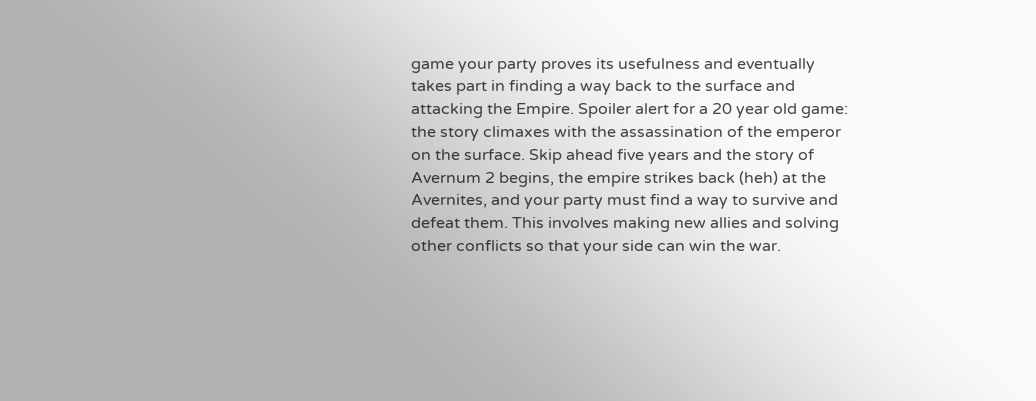game your party proves its usefulness and eventually takes part in finding a way back to the surface and attacking the Empire. Spoiler alert for a 20 year old game: the story climaxes with the assassination of the emperor on the surface. Skip ahead five years and the story of Avernum 2 begins, the empire strikes back (heh) at the Avernites, and your party must find a way to survive and defeat them. This involves making new allies and solving other conflicts so that your side can win the war.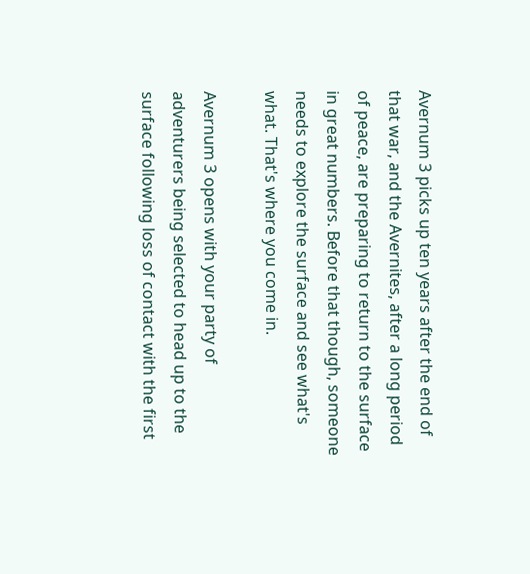Avernum 3 picks up ten years after the end of that war, and the Avernites, after a long period of peace, are preparing to return to the surface in great numbers. Before that though, someone needs to explore the surface and see what's what. That's where you come in.

Avernum 3 opens with your party of adventurers being selected to head up to the surface following loss of contact with the first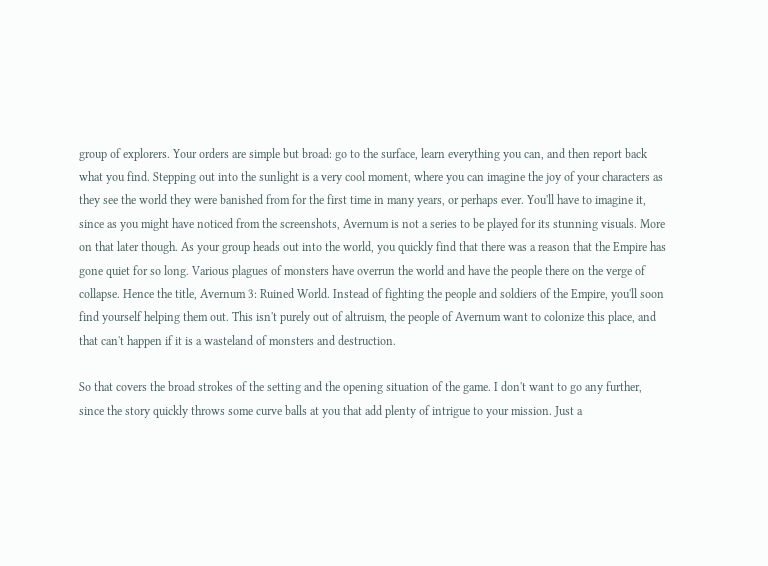group of explorers. Your orders are simple but broad: go to the surface, learn everything you can, and then report back what you find. Stepping out into the sunlight is a very cool moment, where you can imagine the joy of your characters as they see the world they were banished from for the first time in many years, or perhaps ever. You'll have to imagine it, since as you might have noticed from the screenshots, Avernum is not a series to be played for its stunning visuals. More on that later though. As your group heads out into the world, you quickly find that there was a reason that the Empire has gone quiet for so long. Various plagues of monsters have overrun the world and have the people there on the verge of collapse. Hence the title, Avernum 3: Ruined World. Instead of fighting the people and soldiers of the Empire, you'll soon find yourself helping them out. This isn't purely out of altruism, the people of Avernum want to colonize this place, and that can't happen if it is a wasteland of monsters and destruction.

So that covers the broad strokes of the setting and the opening situation of the game. I don't want to go any further, since the story quickly throws some curve balls at you that add plenty of intrigue to your mission. Just a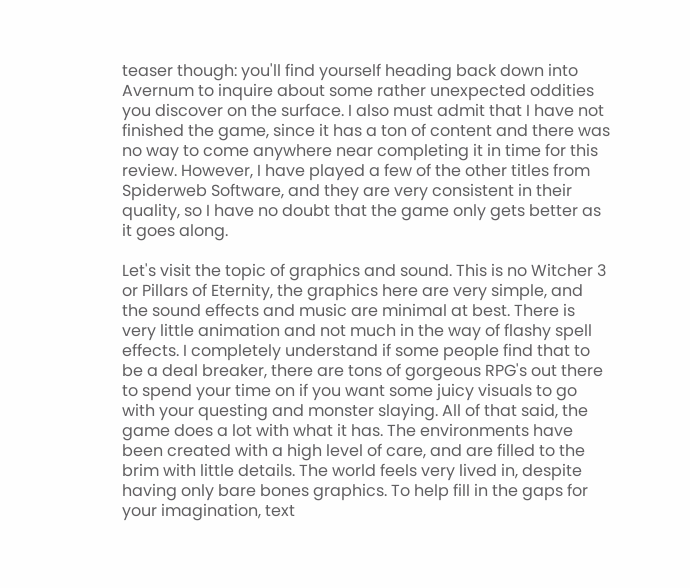teaser though: you'll find yourself heading back down into Avernum to inquire about some rather unexpected oddities you discover on the surface. I also must admit that I have not finished the game, since it has a ton of content and there was no way to come anywhere near completing it in time for this review. However, I have played a few of the other titles from Spiderweb Software, and they are very consistent in their quality, so I have no doubt that the game only gets better as it goes along.

Let's visit the topic of graphics and sound. This is no Witcher 3 or Pillars of Eternity, the graphics here are very simple, and the sound effects and music are minimal at best. There is very little animation and not much in the way of flashy spell effects. I completely understand if some people find that to be a deal breaker, there are tons of gorgeous RPG's out there to spend your time on if you want some juicy visuals to go with your questing and monster slaying. All of that said, the game does a lot with what it has. The environments have been created with a high level of care, and are filled to the brim with little details. The world feels very lived in, despite having only bare bones graphics. To help fill in the gaps for your imagination, text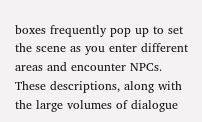boxes frequently pop up to set the scene as you enter different areas and encounter NPCs. These descriptions, along with the large volumes of dialogue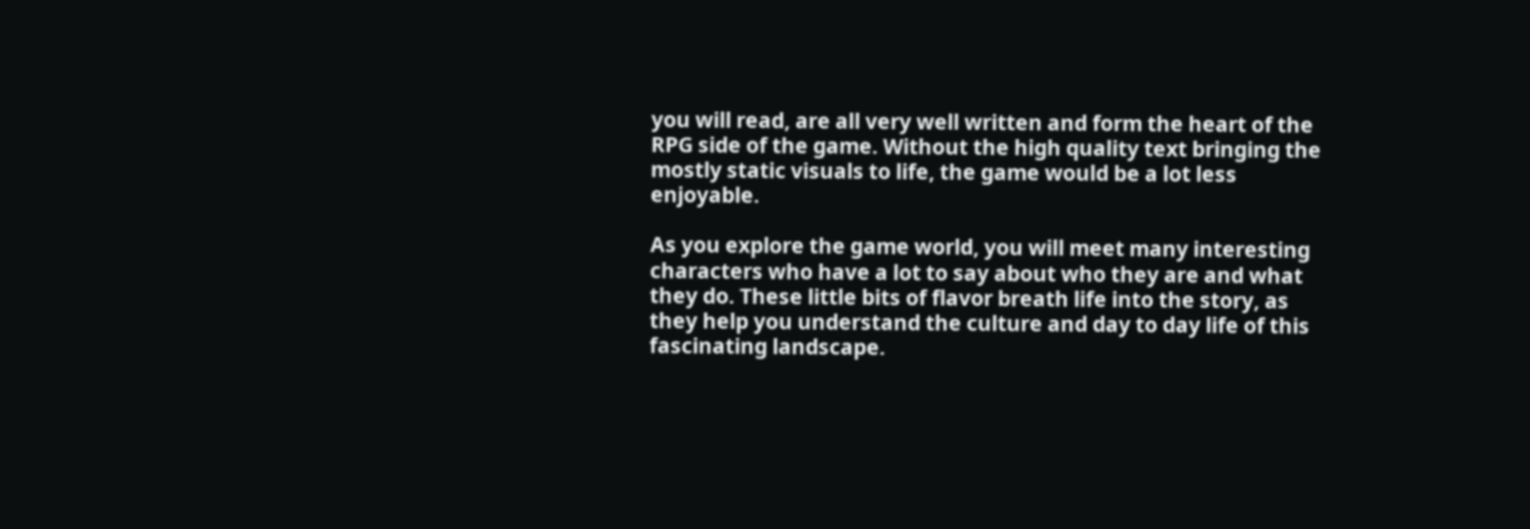you will read, are all very well written and form the heart of the RPG side of the game. Without the high quality text bringing the mostly static visuals to life, the game would be a lot less enjoyable.

As you explore the game world, you will meet many interesting characters who have a lot to say about who they are and what they do. These little bits of flavor breath life into the story, as they help you understand the culture and day to day life of this fascinating landscape.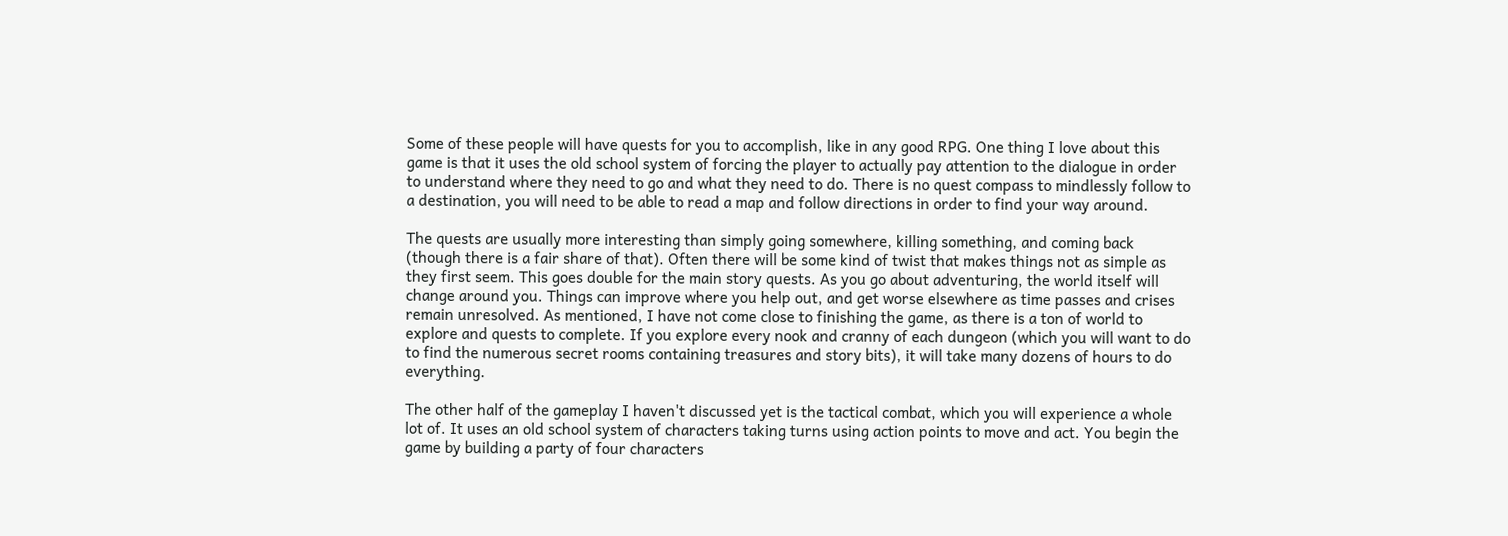Some of these people will have quests for you to accomplish, like in any good RPG. One thing I love about this game is that it uses the old school system of forcing the player to actually pay attention to the dialogue in order to understand where they need to go and what they need to do. There is no quest compass to mindlessly follow to a destination, you will need to be able to read a map and follow directions in order to find your way around.

The quests are usually more interesting than simply going somewhere, killing something, and coming back (though there is a fair share of that). Often there will be some kind of twist that makes things not as simple as they first seem. This goes double for the main story quests. As you go about adventuring, the world itself will change around you. Things can improve where you help out, and get worse elsewhere as time passes and crises remain unresolved. As mentioned, I have not come close to finishing the game, as there is a ton of world to explore and quests to complete. If you explore every nook and cranny of each dungeon (which you will want to do to find the numerous secret rooms containing treasures and story bits), it will take many dozens of hours to do everything.

The other half of the gameplay I haven't discussed yet is the tactical combat, which you will experience a whole lot of. It uses an old school system of characters taking turns using action points to move and act. You begin the game by building a party of four characters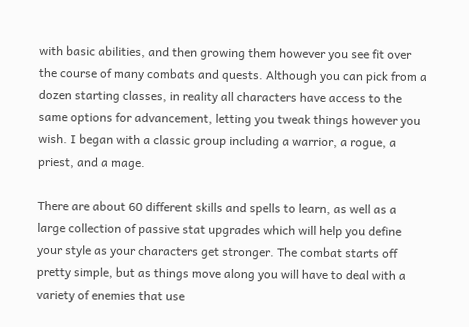with basic abilities, and then growing them however you see fit over the course of many combats and quests. Although you can pick from a dozen starting classes, in reality all characters have access to the same options for advancement, letting you tweak things however you wish. I began with a classic group including a warrior, a rogue, a priest, and a mage.

There are about 60 different skills and spells to learn, as well as a large collection of passive stat upgrades which will help you define your style as your characters get stronger. The combat starts off pretty simple, but as things move along you will have to deal with a variety of enemies that use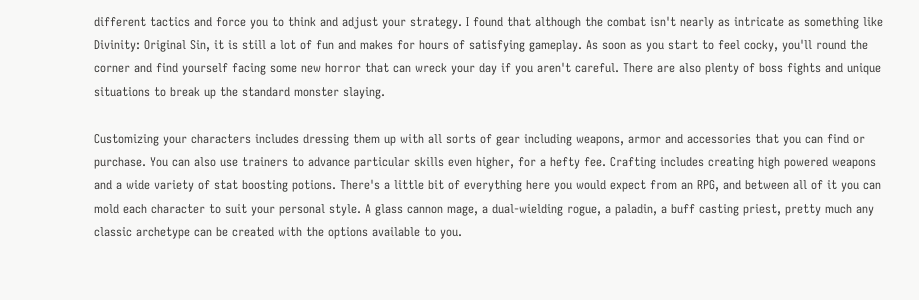different tactics and force you to think and adjust your strategy. I found that although the combat isn't nearly as intricate as something like Divinity: Original Sin, it is still a lot of fun and makes for hours of satisfying gameplay. As soon as you start to feel cocky, you'll round the corner and find yourself facing some new horror that can wreck your day if you aren't careful. There are also plenty of boss fights and unique situations to break up the standard monster slaying.

Customizing your characters includes dressing them up with all sorts of gear including weapons, armor and accessories that you can find or purchase. You can also use trainers to advance particular skills even higher, for a hefty fee. Crafting includes creating high powered weapons and a wide variety of stat boosting potions. There's a little bit of everything here you would expect from an RPG, and between all of it you can mold each character to suit your personal style. A glass cannon mage, a dual-wielding rogue, a paladin, a buff casting priest, pretty much any classic archetype can be created with the options available to you.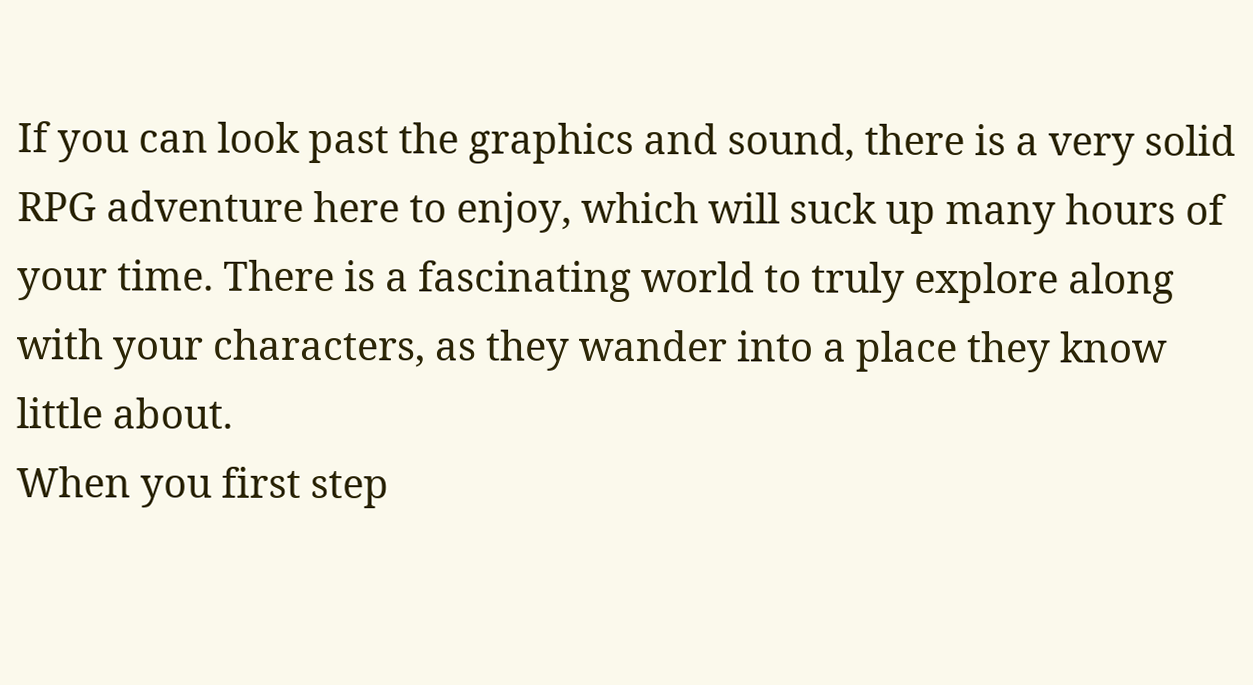If you can look past the graphics and sound, there is a very solid RPG adventure here to enjoy, which will suck up many hours of your time. There is a fascinating world to truly explore along with your characters, as they wander into a place they know little about.
When you first step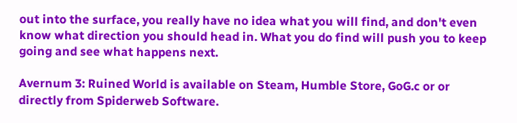out into the surface, you really have no idea what you will find, and don't even know what direction you should head in. What you do find will push you to keep going and see what happens next.

Avernum 3: Ruined World is available on Steam, Humble Store, GoG.c or or directly from Spiderweb Software.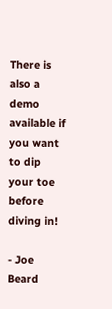There is also a demo available if you want to dip your toe before diving in!

- Joe Beard